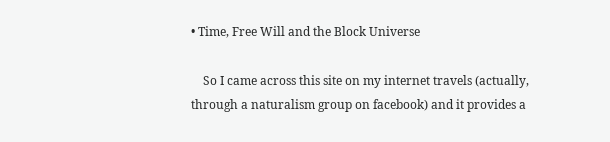• Time, Free Will and the Block Universe

    So I came across this site on my internet travels (actually, through a naturalism group on facebook) and it provides a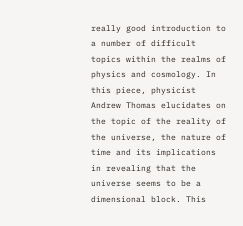really good introduction to a number of difficult topics within the realms of physics and cosmology. In this piece, physicist Andrew Thomas elucidates on the topic of the reality of the universe, the nature of time and its implications in revealing that the universe seems to be a dimensional block. This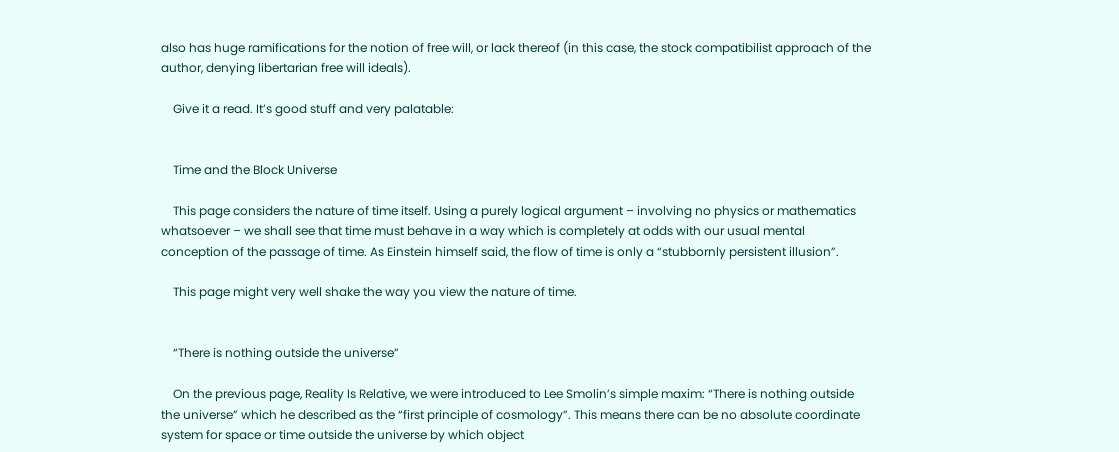also has huge ramifications for the notion of free will, or lack thereof (in this case, the stock compatibilist approach of the author, denying libertarian free will ideals).

    Give it a read. It’s good stuff and very palatable:


    Time and the Block Universe

    This page considers the nature of time itself. Using a purely logical argument – involving no physics or mathematics whatsoever – we shall see that time must behave in a way which is completely at odds with our usual mental conception of the passage of time. As Einstein himself said, the flow of time is only a “stubbornly persistent illusion”.

    This page might very well shake the way you view the nature of time.


    “There is nothing outside the universe”

    On the previous page, Reality Is Relative, we were introduced to Lee Smolin’s simple maxim: “There is nothing outside the universe” which he described as the “first principle of cosmology”. This means there can be no absolute coordinate system for space or time outside the universe by which object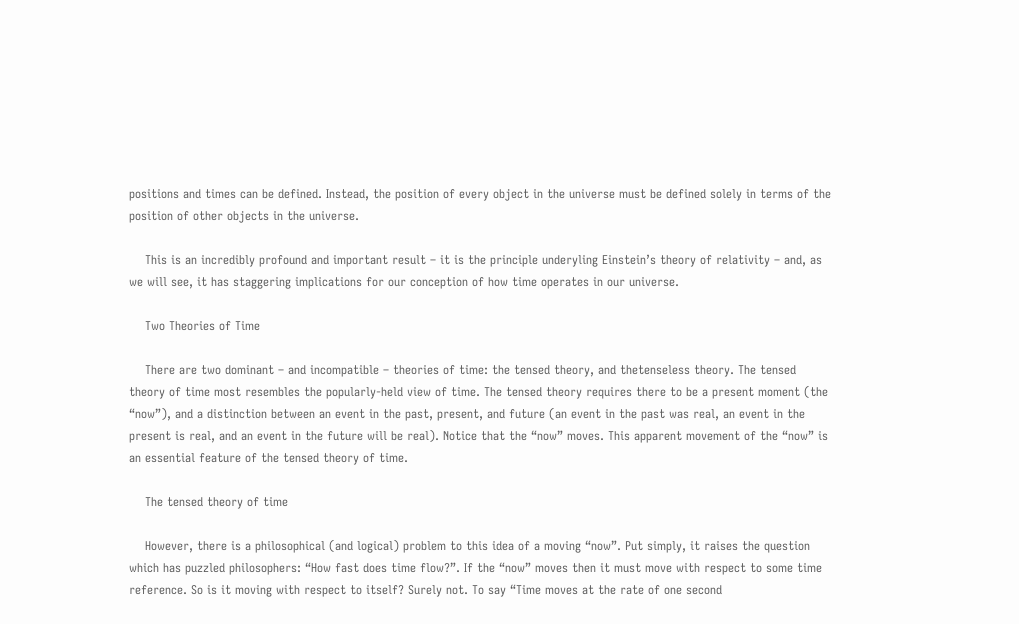positions and times can be defined. Instead, the position of every object in the universe must be defined solely in terms of the position of other objects in the universe.

    This is an incredibly profound and important result – it is the principle underyling Einstein’s theory of relativity – and, as we will see, it has staggering implications for our conception of how time operates in our universe.

    Two Theories of Time

    There are two dominant – and incompatible – theories of time: the tensed theory, and thetenseless theory. The tensed theory of time most resembles the popularly-held view of time. The tensed theory requires there to be a present moment (the “now”), and a distinction between an event in the past, present, and future (an event in the past was real, an event in the present is real, and an event in the future will be real). Notice that the “now” moves. This apparent movement of the “now” is an essential feature of the tensed theory of time.

    The tensed theory of time

    However, there is a philosophical (and logical) problem to this idea of a moving “now”. Put simply, it raises the question which has puzzled philosophers: “How fast does time flow?”. If the “now” moves then it must move with respect to some time reference. So is it moving with respect to itself? Surely not. To say “Time moves at the rate of one second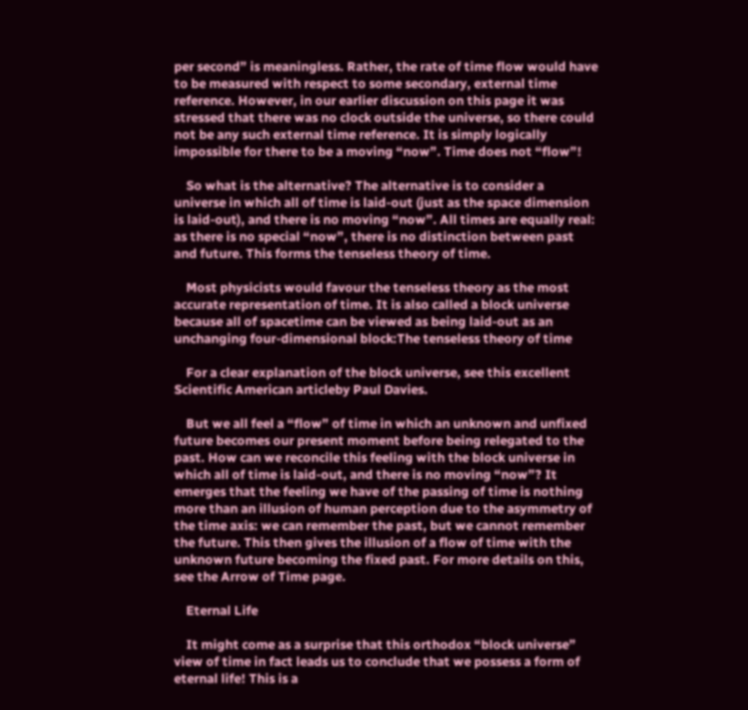per second” is meaningless. Rather, the rate of time flow would have to be measured with respect to some secondary, external time reference. However, in our earlier discussion on this page it was stressed that there was no clock outside the universe, so there could not be any such external time reference. It is simply logically impossible for there to be a moving “now”. Time does not “flow”!

    So what is the alternative? The alternative is to consider a universe in which all of time is laid-out (just as the space dimension is laid-out), and there is no moving “now”. All times are equally real: as there is no special “now”, there is no distinction between past and future. This forms the tenseless theory of time.

    Most physicists would favour the tenseless theory as the most accurate representation of time. It is also called a block universe because all of spacetime can be viewed as being laid-out as an unchanging four-dimensional block:The tenseless theory of time

    For a clear explanation of the block universe, see this excellent Scientific American articleby Paul Davies.

    But we all feel a “flow” of time in which an unknown and unfixed future becomes our present moment before being relegated to the past. How can we reconcile this feeling with the block universe in which all of time is laid-out, and there is no moving “now”? It emerges that the feeling we have of the passing of time is nothing more than an illusion of human perception due to the asymmetry of the time axis: we can remember the past, but we cannot remember the future. This then gives the illusion of a flow of time with the unknown future becoming the fixed past. For more details on this, see the Arrow of Time page.

    Eternal Life

    It might come as a surprise that this orthodox “block universe” view of time in fact leads us to conclude that we possess a form of eternal life! This is a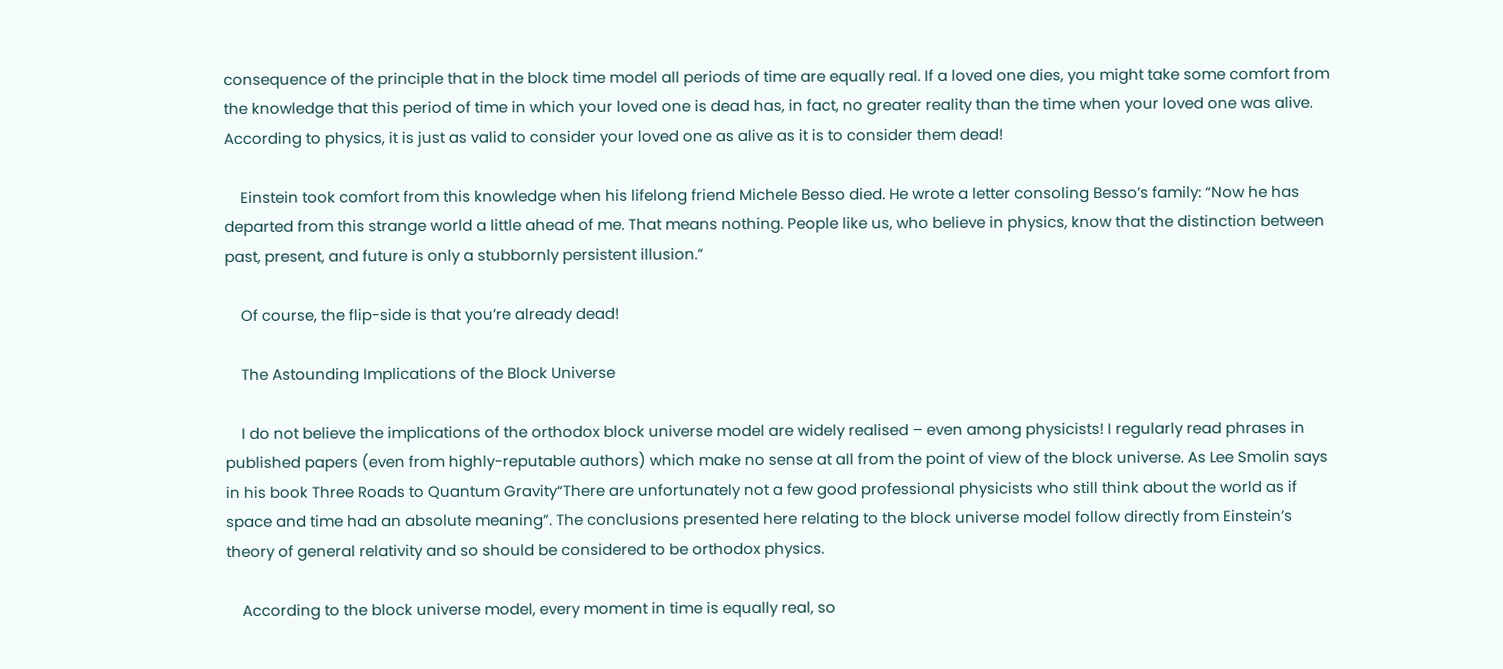consequence of the principle that in the block time model all periods of time are equally real. If a loved one dies, you might take some comfort from the knowledge that this period of time in which your loved one is dead has, in fact, no greater reality than the time when your loved one was alive. According to physics, it is just as valid to consider your loved one as alive as it is to consider them dead!

    Einstein took comfort from this knowledge when his lifelong friend Michele Besso died. He wrote a letter consoling Besso’s family: “Now he has departed from this strange world a little ahead of me. That means nothing. People like us, who believe in physics, know that the distinction between past, present, and future is only a stubbornly persistent illusion.”

    Of course, the flip-side is that you’re already dead!

    The Astounding Implications of the Block Universe

    I do not believe the implications of the orthodox block universe model are widely realised – even among physicists! I regularly read phrases in published papers (even from highly-reputable authors) which make no sense at all from the point of view of the block universe. As Lee Smolin says in his book Three Roads to Quantum Gravity“There are unfortunately not a few good professional physicists who still think about the world as if space and time had an absolute meaning”. The conclusions presented here relating to the block universe model follow directly from Einstein’s theory of general relativity and so should be considered to be orthodox physics.

    According to the block universe model, every moment in time is equally real, so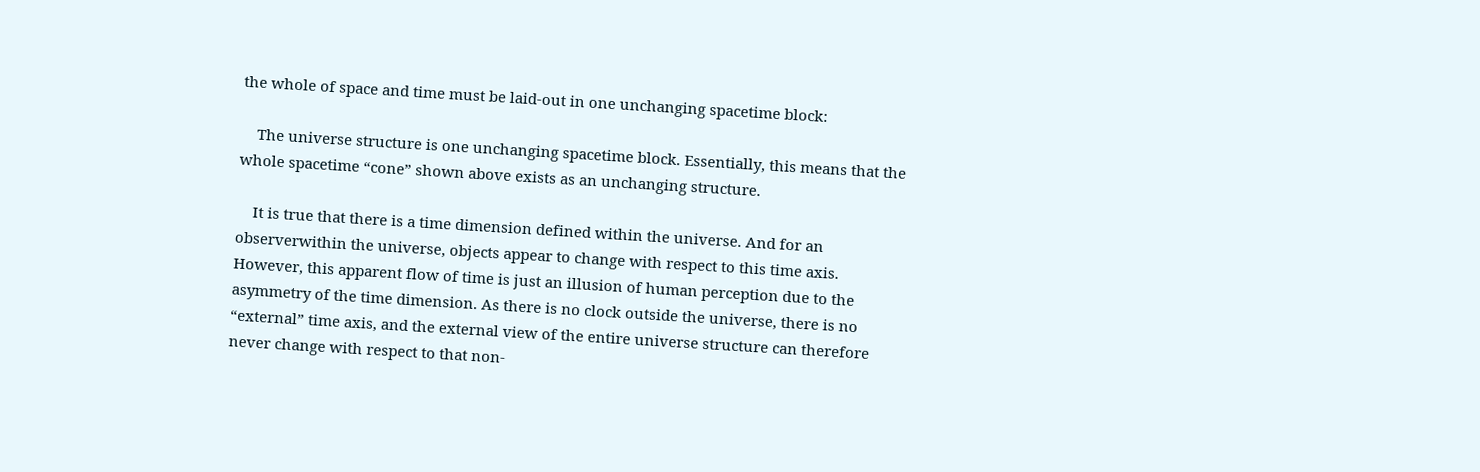the whole of space and time must be laid-out in one unchanging spacetime block:

    The universe structure is one unchanging spacetime block. Essentially, this means that the whole spacetime “cone” shown above exists as an unchanging structure.

    It is true that there is a time dimension defined within the universe. And for an observerwithin the universe, objects appear to change with respect to this time axis. However, this apparent flow of time is just an illusion of human perception due to the asymmetry of the time dimension. As there is no clock outside the universe, there is no “external” time axis, and the external view of the entire universe structure can therefore never change with respect to that non-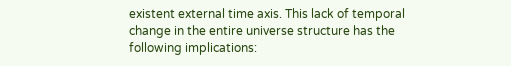existent external time axis. This lack of temporal change in the entire universe structure has the following implications: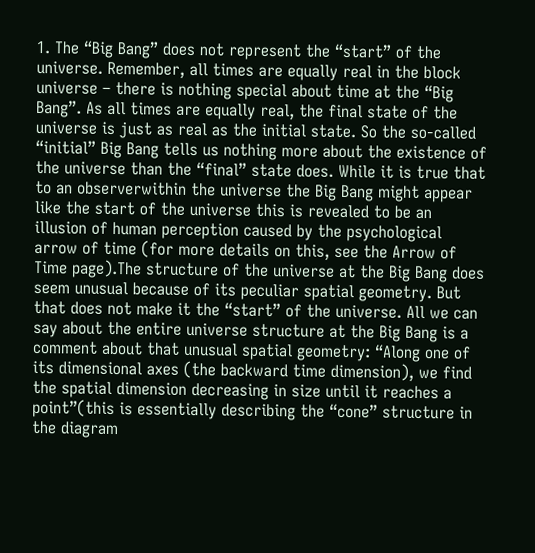1. The “Big Bang” does not represent the “start” of the universe. Remember, all times are equally real in the block universe – there is nothing special about time at the “Big Bang”. As all times are equally real, the final state of the universe is just as real as the initial state. So the so-called “initial” Big Bang tells us nothing more about the existence of the universe than the “final” state does. While it is true that to an observerwithin the universe the Big Bang might appear like the start of the universe this is revealed to be an illusion of human perception caused by the psychological arrow of time (for more details on this, see the Arrow of Time page).The structure of the universe at the Big Bang does seem unusual because of its peculiar spatial geometry. But that does not make it the “start” of the universe. All we can say about the entire universe structure at the Big Bang is a comment about that unusual spatial geometry: “Along one of its dimensional axes (the backward time dimension), we find the spatial dimension decreasing in size until it reaches a point”(this is essentially describing the “cone” structure in the diagram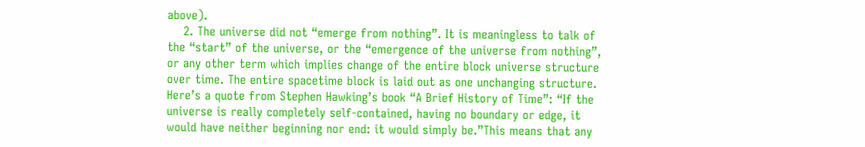above).
    2. The universe did not “emerge from nothing”. It is meaningless to talk of the “start” of the universe, or the “emergence of the universe from nothing”, or any other term which implies change of the entire block universe structure over time. The entire spacetime block is laid out as one unchanging structure. Here’s a quote from Stephen Hawking’s book “A Brief History of Time”: “If the universe is really completely self-contained, having no boundary or edge, it would have neither beginning nor end: it would simply be.”This means that any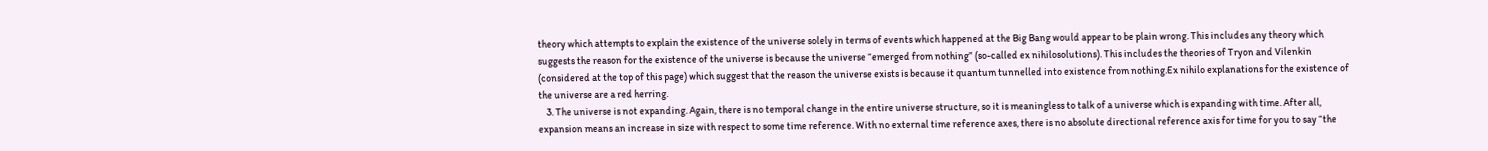theory which attempts to explain the existence of the universe solely in terms of events which happened at the Big Bang would appear to be plain wrong. This includes any theory which suggests the reason for the existence of the universe is because the universe “emerged from nothing” (so-called ex nihilosolutions). This includes the theories of Tryon and Vilenkin (considered at the top of this page) which suggest that the reason the universe exists is because it quantum tunnelled into existence from nothing.Ex nihilo explanations for the existence of the universe are a red herring.
    3. The universe is not expanding. Again, there is no temporal change in the entire universe structure, so it is meaningless to talk of a universe which is expanding with time. After all, expansion means an increase in size with respect to some time reference. With no external time reference axes, there is no absolute directional reference axis for time for you to say “the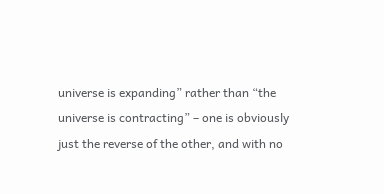universe is expanding” rather than “the universe is contracting” – one is obviously just the reverse of the other, and with no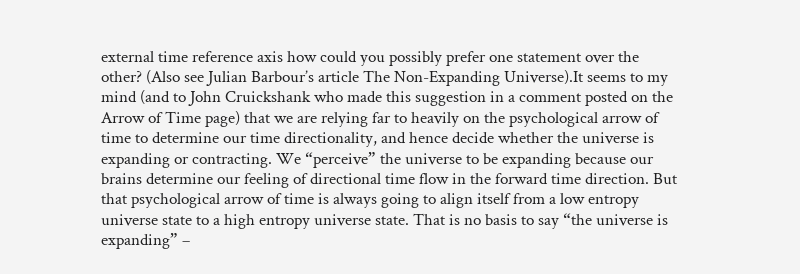external time reference axis how could you possibly prefer one statement over the other? (Also see Julian Barbour’s article The Non-Expanding Universe).It seems to my mind (and to John Cruickshank who made this suggestion in a comment posted on the Arrow of Time page) that we are relying far to heavily on the psychological arrow of time to determine our time directionality, and hence decide whether the universe is expanding or contracting. We “perceive” the universe to be expanding because our brains determine our feeling of directional time flow in the forward time direction. But that psychological arrow of time is always going to align itself from a low entropy universe state to a high entropy universe state. That is no basis to say “the universe is expanding” –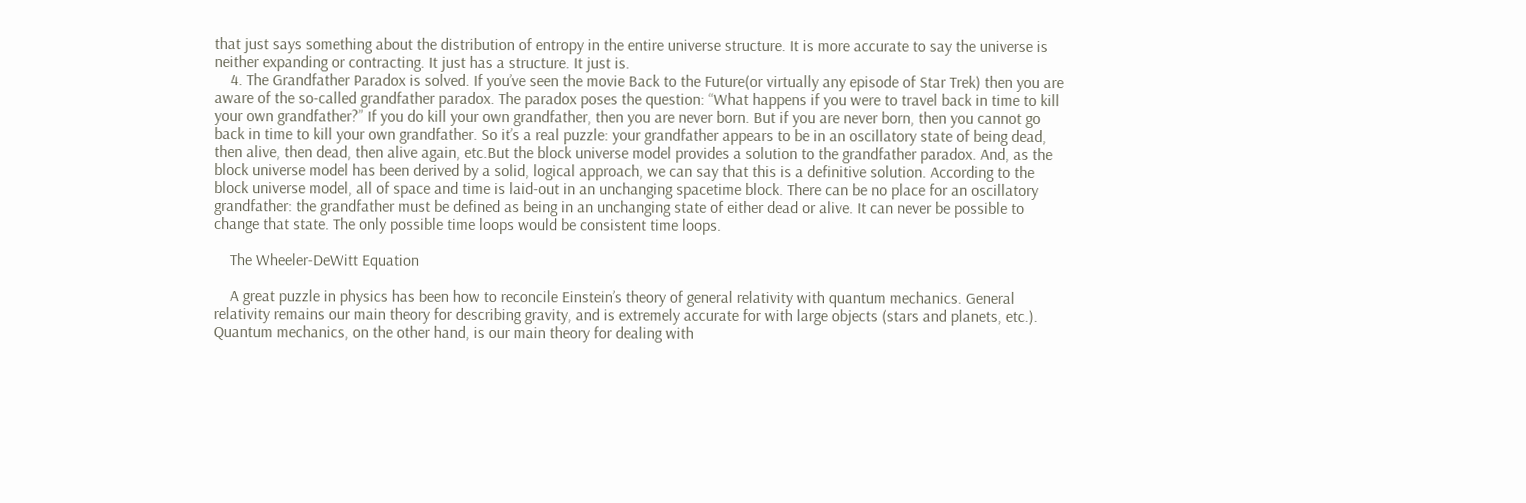that just says something about the distribution of entropy in the entire universe structure. It is more accurate to say the universe is neither expanding or contracting. It just has a structure. It just is.
    4. The Grandfather Paradox is solved. If you’ve seen the movie Back to the Future(or virtually any episode of Star Trek) then you are aware of the so-called grandfather paradox. The paradox poses the question: “What happens if you were to travel back in time to kill your own grandfather?” If you do kill your own grandfather, then you are never born. But if you are never born, then you cannot go back in time to kill your own grandfather. So it’s a real puzzle: your grandfather appears to be in an oscillatory state of being dead, then alive, then dead, then alive again, etc.But the block universe model provides a solution to the grandfather paradox. And, as the block universe model has been derived by a solid, logical approach, we can say that this is a definitive solution. According to the block universe model, all of space and time is laid-out in an unchanging spacetime block. There can be no place for an oscillatory grandfather: the grandfather must be defined as being in an unchanging state of either dead or alive. It can never be possible to change that state. The only possible time loops would be consistent time loops.

    The Wheeler-DeWitt Equation

    A great puzzle in physics has been how to reconcile Einstein’s theory of general relativity with quantum mechanics. General relativity remains our main theory for describing gravity, and is extremely accurate for with large objects (stars and planets, etc.). Quantum mechanics, on the other hand, is our main theory for dealing with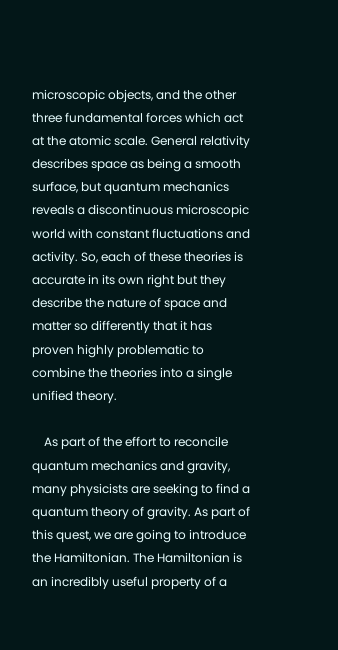microscopic objects, and the other three fundamental forces which act at the atomic scale. General relativity describes space as being a smooth surface, but quantum mechanics reveals a discontinuous microscopic world with constant fluctuations and activity. So, each of these theories is accurate in its own right but they describe the nature of space and matter so differently that it has proven highly problematic to combine the theories into a single unified theory.

    As part of the effort to reconcile quantum mechanics and gravity, many physicists are seeking to find a quantum theory of gravity. As part of this quest, we are going to introduce the Hamiltonian. The Hamiltonian is an incredibly useful property of a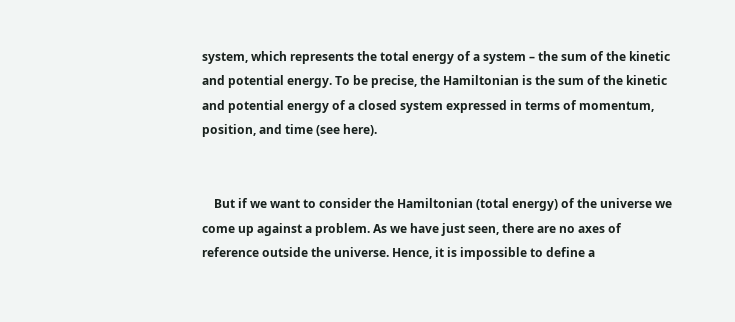system, which represents the total energy of a system – the sum of the kinetic and potential energy. To be precise, the Hamiltonian is the sum of the kinetic and potential energy of a closed system expressed in terms of momentum, position, and time (see here).


    But if we want to consider the Hamiltonian (total energy) of the universe we come up against a problem. As we have just seen, there are no axes of reference outside the universe. Hence, it is impossible to define a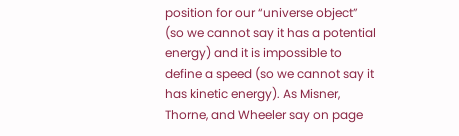position for our “universe object” (so we cannot say it has a potential energy) and it is impossible to define a speed (so we cannot say it has kinetic energy). As Misner, Thorne, and Wheeler say on page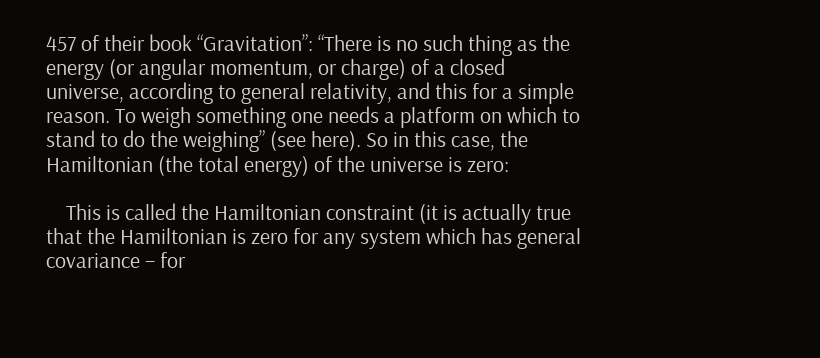457 of their book “Gravitation”: “There is no such thing as the energy (or angular momentum, or charge) of a closed universe, according to general relativity, and this for a simple reason. To weigh something one needs a platform on which to stand to do the weighing” (see here). So in this case, the Hamiltonian (the total energy) of the universe is zero:

    This is called the Hamiltonian constraint (it is actually true that the Hamiltonian is zero for any system which has general covariance – for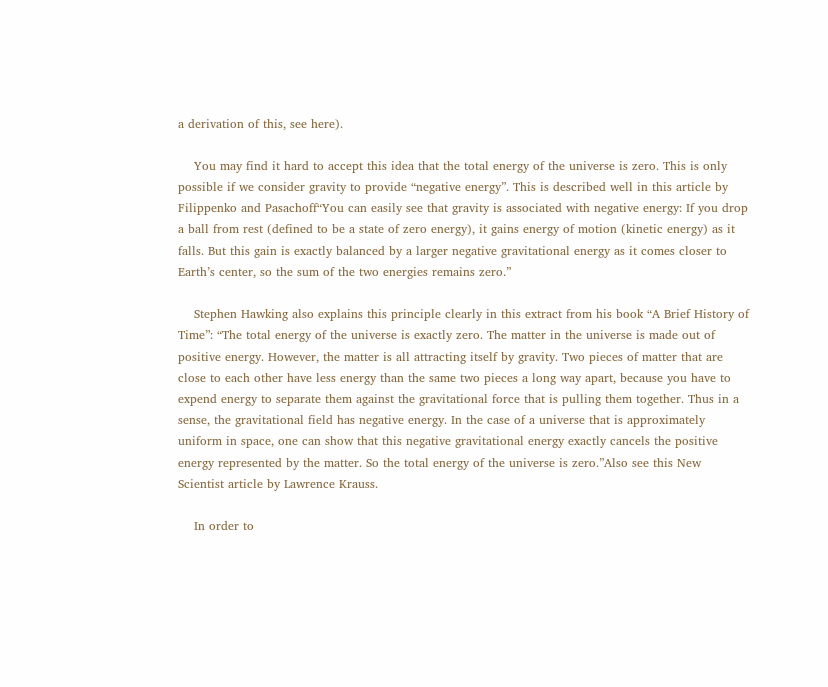a derivation of this, see here).

    You may find it hard to accept this idea that the total energy of the universe is zero. This is only possible if we consider gravity to provide “negative energy”. This is described well in this article by Filippenko and Pasachoff“You can easily see that gravity is associated with negative energy: If you drop a ball from rest (defined to be a state of zero energy), it gains energy of motion (kinetic energy) as it falls. But this gain is exactly balanced by a larger negative gravitational energy as it comes closer to Earth’s center, so the sum of the two energies remains zero.”

    Stephen Hawking also explains this principle clearly in this extract from his book “A Brief History of Time”: “The total energy of the universe is exactly zero. The matter in the universe is made out of positive energy. However, the matter is all attracting itself by gravity. Two pieces of matter that are close to each other have less energy than the same two pieces a long way apart, because you have to expend energy to separate them against the gravitational force that is pulling them together. Thus in a sense, the gravitational field has negative energy. In the case of a universe that is approximately uniform in space, one can show that this negative gravitational energy exactly cancels the positive energy represented by the matter. So the total energy of the universe is zero.”Also see this New Scientist article by Lawrence Krauss.

    In order to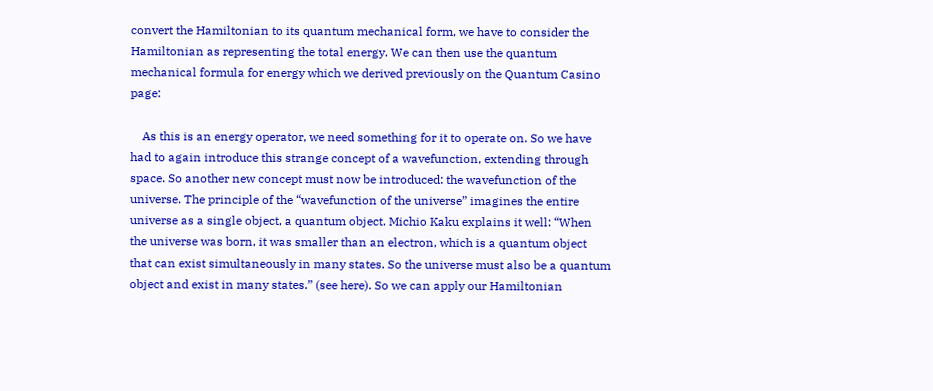convert the Hamiltonian to its quantum mechanical form, we have to consider the Hamiltonian as representing the total energy. We can then use the quantum mechanical formula for energy which we derived previously on the Quantum Casino page:

    As this is an energy operator, we need something for it to operate on. So we have had to again introduce this strange concept of a wavefunction, extending through space. So another new concept must now be introduced: the wavefunction of the universe. The principle of the “wavefunction of the universe” imagines the entire universe as a single object, a quantum object. Michio Kaku explains it well: “When the universe was born, it was smaller than an electron, which is a quantum object that can exist simultaneously in many states. So the universe must also be a quantum object and exist in many states.” (see here). So we can apply our Hamiltonian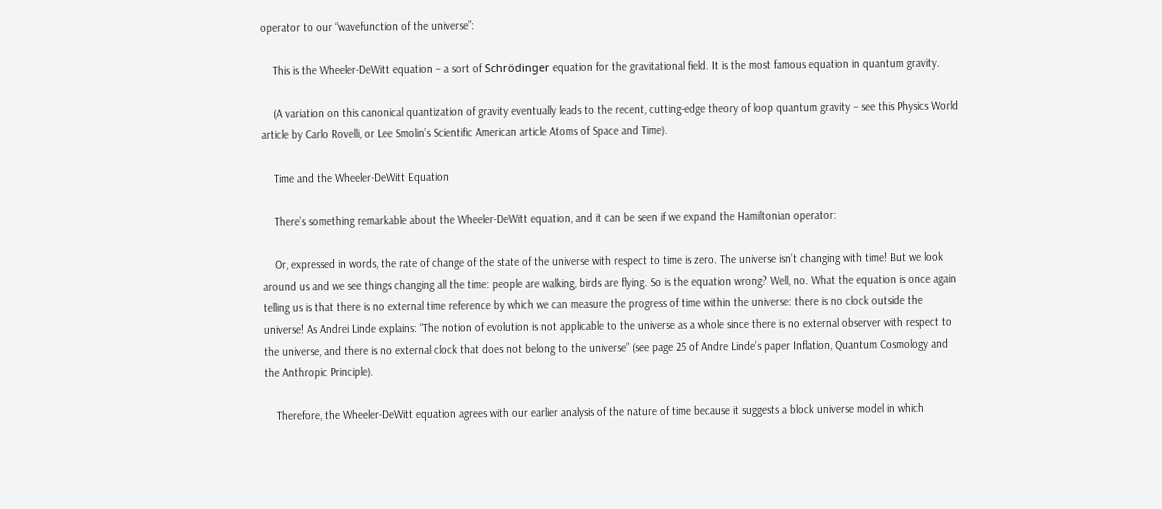operator to our “wavefunction of the universe”:

    This is the Wheeler-DeWitt equation – a sort of Schrödinger equation for the gravitational field. It is the most famous equation in quantum gravity.

    (A variation on this canonical quantization of gravity eventually leads to the recent, cutting-edge theory of loop quantum gravity – see this Physics World article by Carlo Rovelli, or Lee Smolin’s Scientific American article Atoms of Space and Time).

    Time and the Wheeler-DeWitt Equation

    There’s something remarkable about the Wheeler-DeWitt equation, and it can be seen if we expand the Hamiltonian operator:

    Or, expressed in words, the rate of change of the state of the universe with respect to time is zero. The universe isn’t changing with time! But we look around us and we see things changing all the time: people are walking, birds are flying. So is the equation wrong? Well, no. What the equation is once again telling us is that there is no external time reference by which we can measure the progress of time within the universe: there is no clock outside the universe! As Andrei Linde explains: “The notion of evolution is not applicable to the universe as a whole since there is no external observer with respect to the universe, and there is no external clock that does not belong to the universe” (see page 25 of Andre Linde’s paper Inflation, Quantum Cosmology and the Anthropic Principle).

    Therefore, the Wheeler-DeWitt equation agrees with our earlier analysis of the nature of time because it suggests a block universe model in which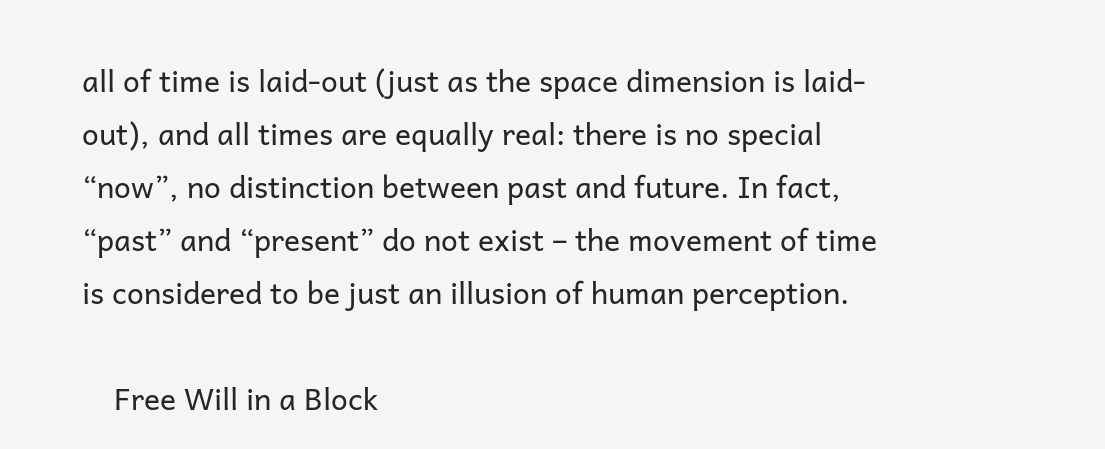all of time is laid-out (just as the space dimension is laid-out), and all times are equally real: there is no special “now”, no distinction between past and future. In fact, “past” and “present” do not exist – the movement of time is considered to be just an illusion of human perception.

    Free Will in a Block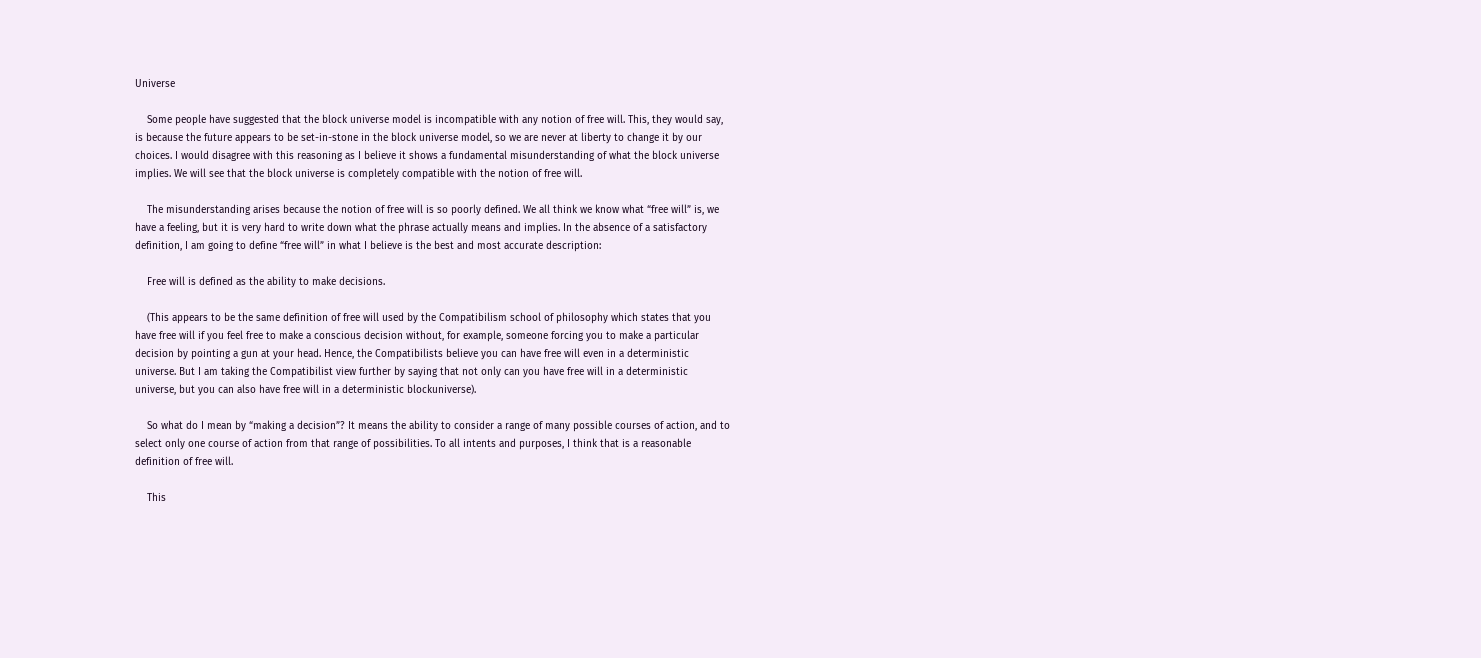Universe

    Some people have suggested that the block universe model is incompatible with any notion of free will. This, they would say, is because the future appears to be set-in-stone in the block universe model, so we are never at liberty to change it by our choices. I would disagree with this reasoning as I believe it shows a fundamental misunderstanding of what the block universe implies. We will see that the block universe is completely compatible with the notion of free will.

    The misunderstanding arises because the notion of free will is so poorly defined. We all think we know what “free will” is, we have a feeling, but it is very hard to write down what the phrase actually means and implies. In the absence of a satisfactory definition, I am going to define “free will” in what I believe is the best and most accurate description:

    Free will is defined as the ability to make decisions.

    (This appears to be the same definition of free will used by the Compatibilism school of philosophy which states that you have free will if you feel free to make a conscious decision without, for example, someone forcing you to make a particular decision by pointing a gun at your head. Hence, the Compatibilists believe you can have free will even in a deterministic universe. But I am taking the Compatibilist view further by saying that not only can you have free will in a deterministic universe, but you can also have free will in a deterministic blockuniverse).

    So what do I mean by “making a decision”? It means the ability to consider a range of many possible courses of action, and to select only one course of action from that range of possibilities. To all intents and purposes, I think that is a reasonable definition of free will.

    This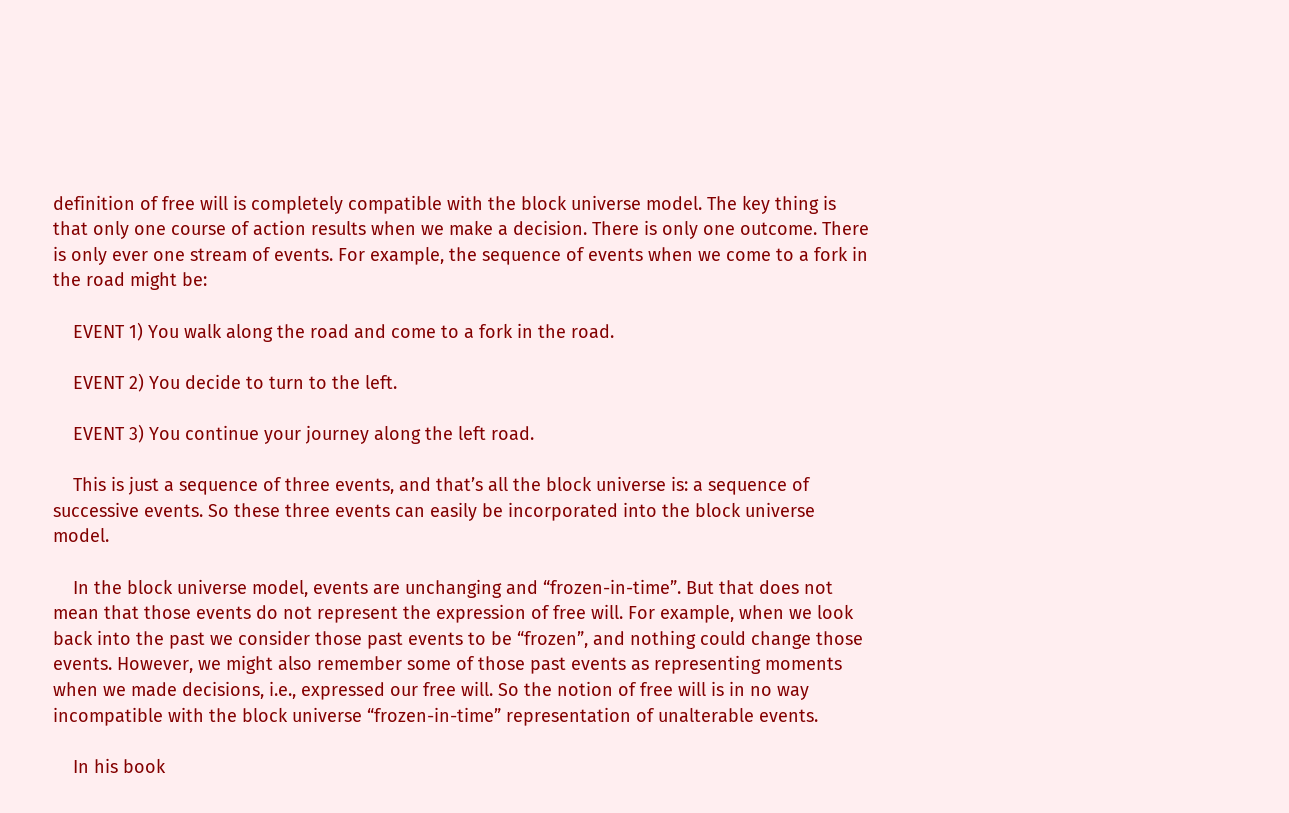definition of free will is completely compatible with the block universe model. The key thing is that only one course of action results when we make a decision. There is only one outcome. There is only ever one stream of events. For example, the sequence of events when we come to a fork in the road might be:

    EVENT 1) You walk along the road and come to a fork in the road.

    EVENT 2) You decide to turn to the left.

    EVENT 3) You continue your journey along the left road.

    This is just a sequence of three events, and that’s all the block universe is: a sequence of successive events. So these three events can easily be incorporated into the block universe model.

    In the block universe model, events are unchanging and “frozen-in-time”. But that does not mean that those events do not represent the expression of free will. For example, when we look back into the past we consider those past events to be “frozen”, and nothing could change those events. However, we might also remember some of those past events as representing moments when we made decisions, i.e., expressed our free will. So the notion of free will is in no way incompatible with the block universe “frozen-in-time” representation of unalterable events.

    In his book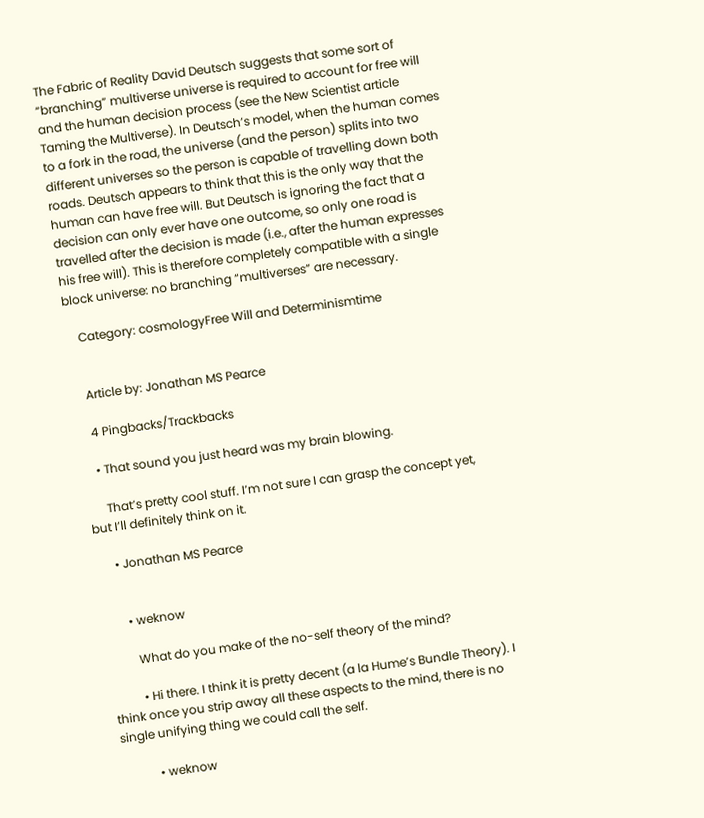The Fabric of Reality David Deutsch suggests that some sort of “branching” multiverse universe is required to account for free will and the human decision process (see the New Scientist article Taming the Multiverse). In Deutsch’s model, when the human comes to a fork in the road, the universe (and the person) splits into two different universes so the person is capable of travelling down both roads. Deutsch appears to think that this is the only way that the human can have free will. But Deutsch is ignoring the fact that a decision can only ever have one outcome, so only one road is travelled after the decision is made (i.e., after the human expresses his free will). This is therefore completely compatible with a single block universe: no branching “multiverses” are necessary.

    Category: cosmologyFree Will and Determinismtime


    Article by: Jonathan MS Pearce

    4 Pingbacks/Trackbacks

    • That sound you just heard was my brain blowing.

      That’s pretty cool stuff. I’m not sure I can grasp the concept yet, but I’ll definitely think on it.

      • Jonathan MS Pearce


        • weknow

          What do you make of the no-self theory of the mind?

          • Hi there. I think it is pretty decent (a la Hume’s Bundle Theory). I think once you strip away all these aspects to the mind, there is no single unifying thing we could call the self.

            • weknow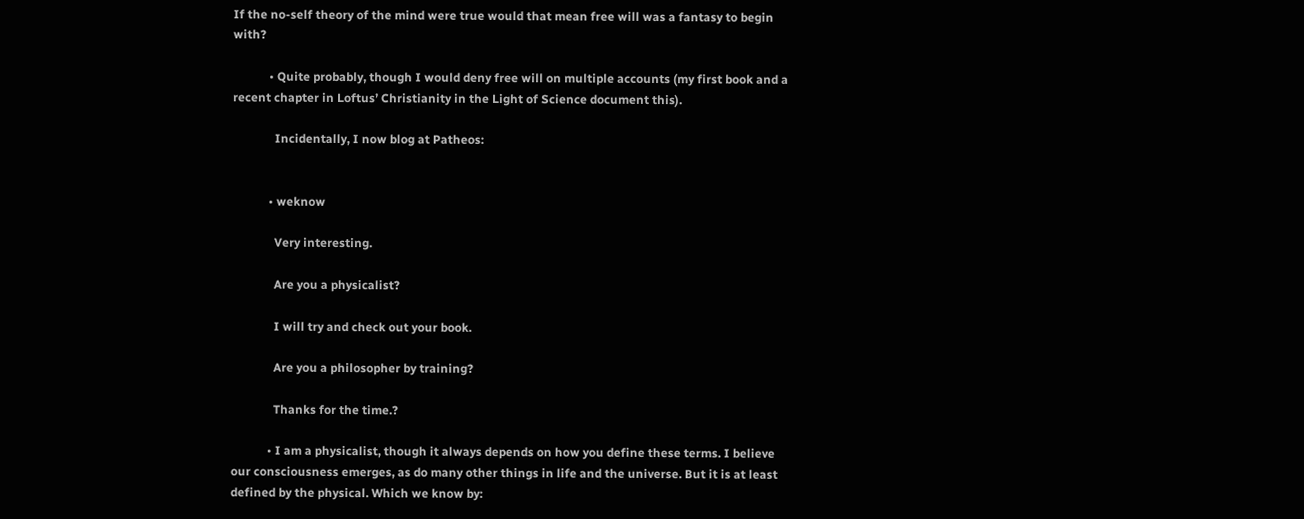If the no-self theory of the mind were true would that mean free will was a fantasy to begin with?

            • Quite probably, though I would deny free will on multiple accounts (my first book and a recent chapter in Loftus’ Christianity in the Light of Science document this).

              Incidentally, I now blog at Patheos:


            • weknow

              Very interesting.

              Are you a physicalist?

              I will try and check out your book.

              Are you a philosopher by training?

              Thanks for the time.?

            • I am a physicalist, though it always depends on how you define these terms. I believe our consciousness emerges, as do many other things in life and the universe. But it is at least defined by the physical. Which we know by: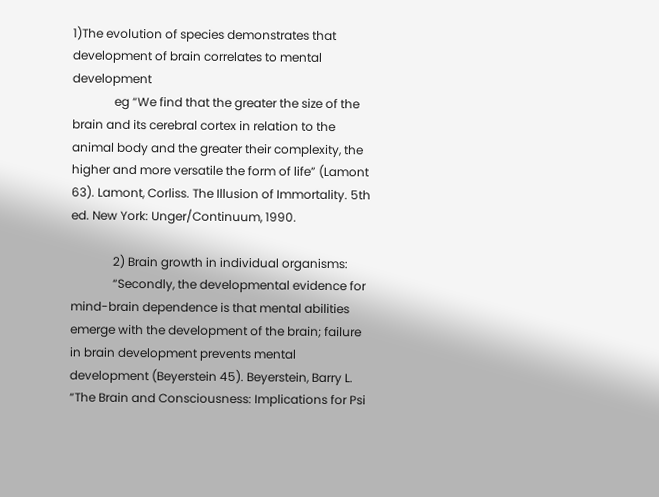1)The evolution of species demonstrates that development of brain correlates to mental development
              eg “We find that the greater the size of the brain and its cerebral cortex in relation to the animal body and the greater their complexity, the higher and more versatile the form of life” (Lamont 63). Lamont, Corliss. The Illusion of Immortality. 5th ed. New York: Unger/Continuum, 1990.

              2) Brain growth in individual organisms:
              “Secondly, the developmental evidence for mind-brain dependence is that mental abilities emerge with the development of the brain; failure in brain development prevents mental development (Beyerstein 45). Beyerstein, Barry L. “The Brain and Consciousness: Implications for Psi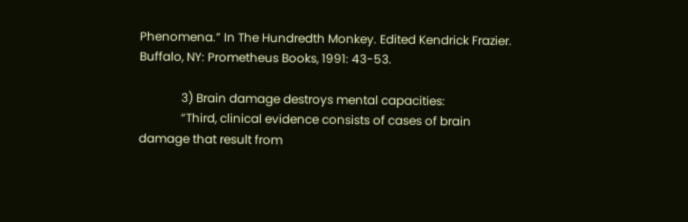Phenomena.” In The Hundredth Monkey. Edited Kendrick Frazier. Buffalo, NY: Prometheus Books, 1991: 43-53.

              3) Brain damage destroys mental capacities:
              “Third, clinical evidence consists of cases of brain damage that result from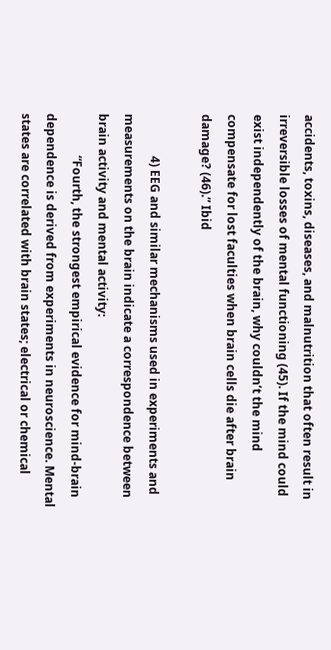accidents, toxins, diseases, and malnutrition that often result in irreversible losses of mental functioning (45). If the mind could exist independently of the brain, why couldn’t the mind compensate for lost faculties when brain cells die after brain damage? (46).” Ibid

              4) EEG and similar mechanisms used in experiments and measurements on the brain indicate a correspondence between brain activity and mental activity:
              “Fourth, the strongest empirical evidence for mind-brain dependence is derived from experiments in neuroscience. Mental states are correlated with brain states; electrical or chemical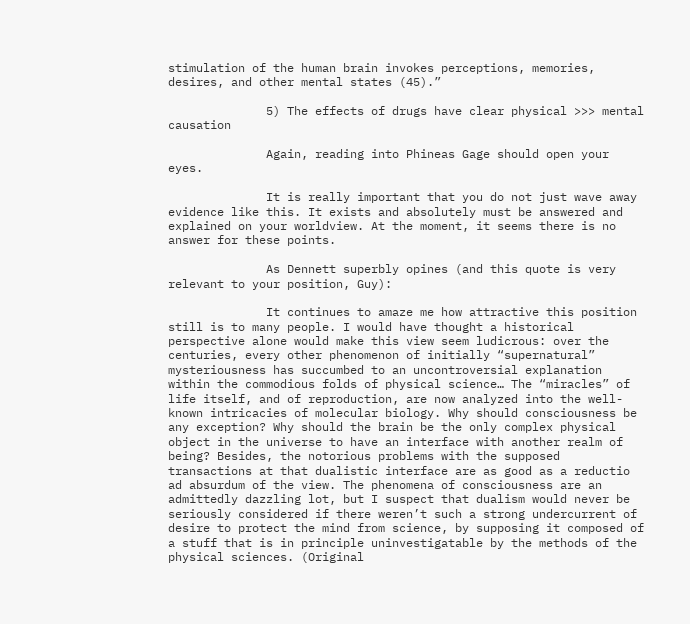stimulation of the human brain invokes perceptions, memories, desires, and other mental states (45).”

              5) The effects of drugs have clear physical >>> mental causation

              Again, reading into Phineas Gage should open your eyes.

              It is really important that you do not just wave away evidence like this. It exists and absolutely must be answered and explained on your worldview. At the moment, it seems there is no answer for these points.

              As Dennett superbly opines (and this quote is very relevant to your position, Guy):

              It continues to amaze me how attractive this position still is to many people. I would have thought a historical perspective alone would make this view seem ludicrous: over the centuries, every other phenomenon of initially “supernatural” mysteriousness has succumbed to an uncontroversial explanation within the commodious folds of physical science… The “miracles” of life itself, and of reproduction, are now analyzed into the well-known intricacies of molecular biology. Why should consciousness be any exception? Why should the brain be the only complex physical object in the universe to have an interface with another realm of being? Besides, the notorious problems with the supposed transactions at that dualistic interface are as good as a reductio ad absurdum of the view. The phenomena of consciousness are an admittedly dazzling lot, but I suspect that dualism would never be seriously considered if there weren’t such a strong undercurrent of desire to protect the mind from science, by supposing it composed of a stuff that is in principle uninvestigatable by the methods of the physical sciences. (Original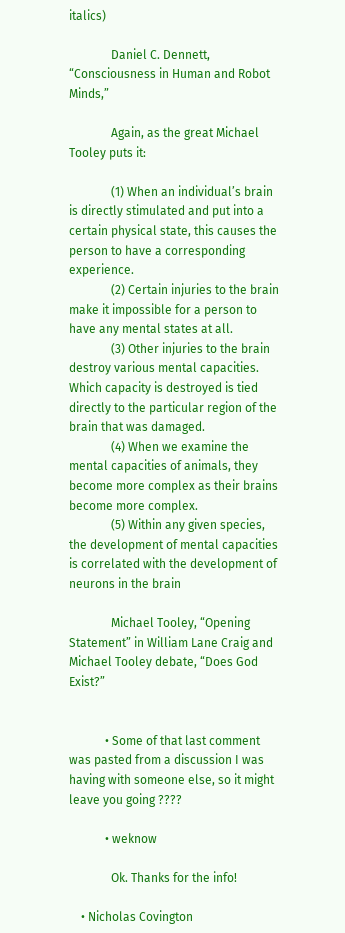italics)

              Daniel C. Dennett, “Consciousness in Human and Robot Minds,”

              Again, as the great Michael Tooley puts it:

              (1) When an individual’s brain is directly stimulated and put into a certain physical state, this causes the person to have a corresponding experience.
              (2) Certain injuries to the brain make it impossible for a person to have any mental states at all.
              (3) Other injuries to the brain destroy various mental capacities. Which capacity is destroyed is tied directly to the particular region of the brain that was damaged.
              (4) When we examine the mental capacities of animals, they become more complex as their brains become more complex.
              (5) Within any given species, the development of mental capacities is correlated with the development of neurons in the brain

              Michael Tooley, “Opening Statement” in William Lane Craig and Michael Tooley debate, “Does God Exist?”


            • Some of that last comment was pasted from a discussion I was having with someone else, so it might leave you going ????

            • weknow

              Ok. Thanks for the info!

    • Nicholas Covington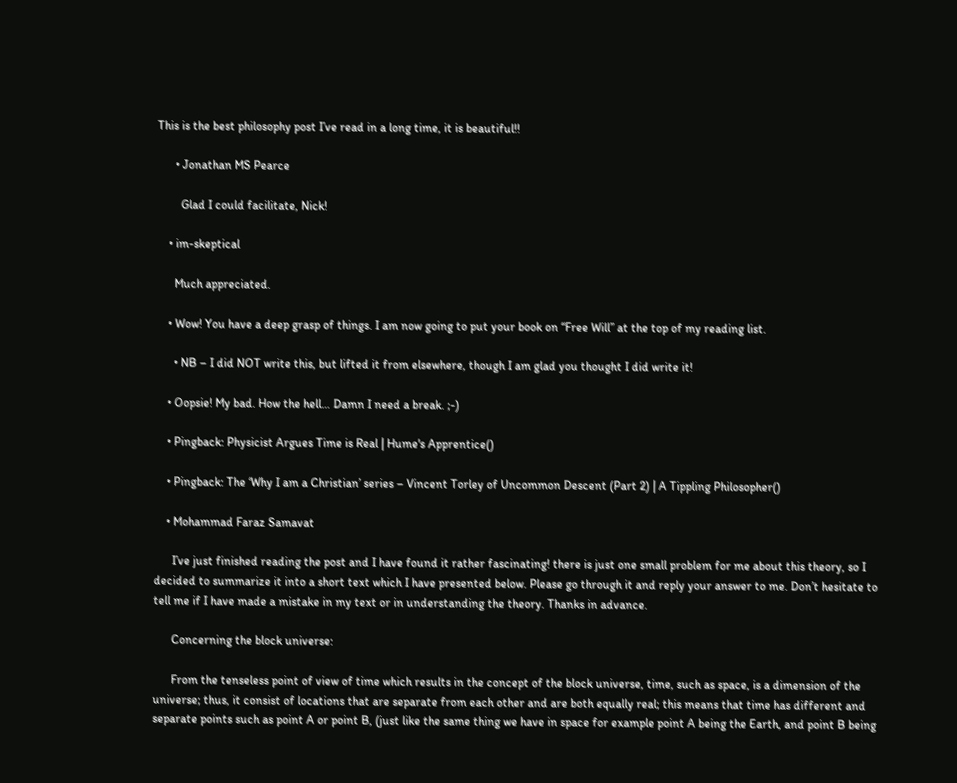This is the best philosophy post I’ve read in a long time, it is beautiful!!

      • Jonathan MS Pearce

        Glad I could facilitate, Nick!

    • im-skeptical

      Much appreciated.

    • Wow! You have a deep grasp of things. I am now going to put your book on “Free Will” at the top of my reading list.

      • NB – I did NOT write this, but lifted it from elsewhere, though I am glad you thought I did write it!

    • Oopsie! My bad. How the hell… Damn I need a break. ;-)

    • Pingback: Physicist Argues Time is Real | Hume's Apprentice()

    • Pingback: The ‘Why I am a Christian’ series – Vincent Torley of Uncommon Descent (Part 2) | A Tippling Philosopher()

    • Mohammad Faraz Samavat

      I’ve just finished reading the post and I have found it rather fascinating! there is just one small problem for me about this theory, so I decided to summarize it into a short text which I have presented below. Please go through it and reply your answer to me. Don’t hesitate to tell me if I have made a mistake in my text or in understanding the theory. Thanks in advance.

      Concerning the block universe:

      From the tenseless point of view of time which results in the concept of the block universe, time, such as space, is a dimension of the universe; thus, it consist of locations that are separate from each other and are both equally real; this means that time has different and separate points such as point A or point B, (just like the same thing we have in space for example point A being the Earth, and point B being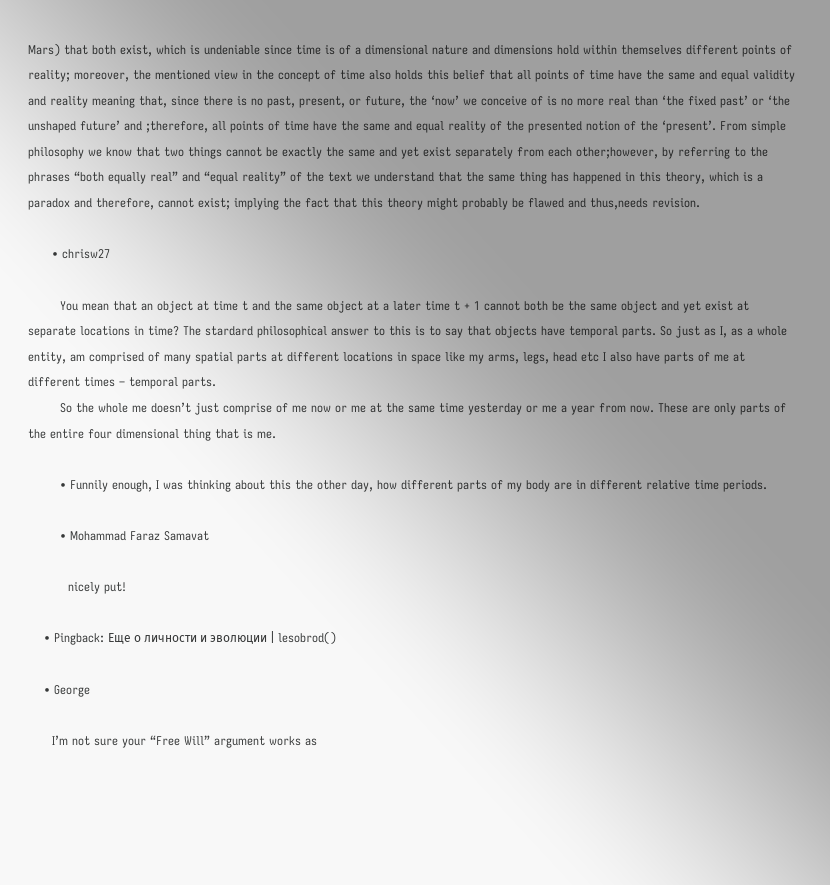Mars) that both exist, which is undeniable since time is of a dimensional nature and dimensions hold within themselves different points of reality; moreover, the mentioned view in the concept of time also holds this belief that all points of time have the same and equal validity and reality meaning that, since there is no past, present, or future, the ‘now’ we conceive of is no more real than ‘the fixed past’ or ‘the unshaped future’ and ;therefore, all points of time have the same and equal reality of the presented notion of the ‘present’. From simple philosophy we know that two things cannot be exactly the same and yet exist separately from each other;however, by referring to the phrases “both equally real” and “equal reality” of the text we understand that the same thing has happened in this theory, which is a paradox and therefore, cannot exist; implying the fact that this theory might probably be flawed and thus,needs revision.

      • chrisw27

        You mean that an object at time t and the same object at a later time t + 1 cannot both be the same object and yet exist at separate locations in time? The stardard philosophical answer to this is to say that objects have temporal parts. So just as I, as a whole entity, am comprised of many spatial parts at different locations in space like my arms, legs, head etc I also have parts of me at different times – temporal parts.
        So the whole me doesn’t just comprise of me now or me at the same time yesterday or me a year from now. These are only parts of the entire four dimensional thing that is me.

        • Funnily enough, I was thinking about this the other day, how different parts of my body are in different relative time periods.

        • Mohammad Faraz Samavat

          nicely put!

    • Pingback: Еще о личности и эволюции | lesobrod()

    • George

      I’m not sure your “Free Will” argument works as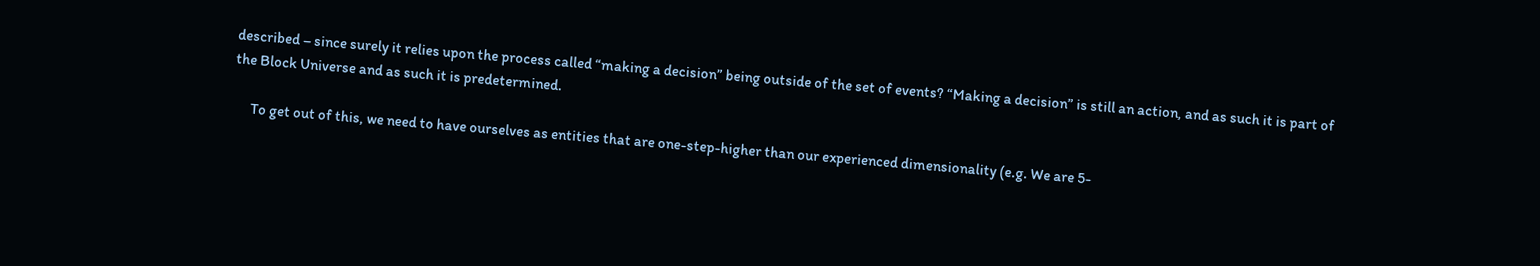described – since surely it relies upon the process called “making a decision” being outside of the set of events? “Making a decision” is still an action, and as such it is part of the Block Universe and as such it is predetermined.

      To get out of this, we need to have ourselves as entities that are one-step-higher than our experienced dimensionality (e.g. We are 5-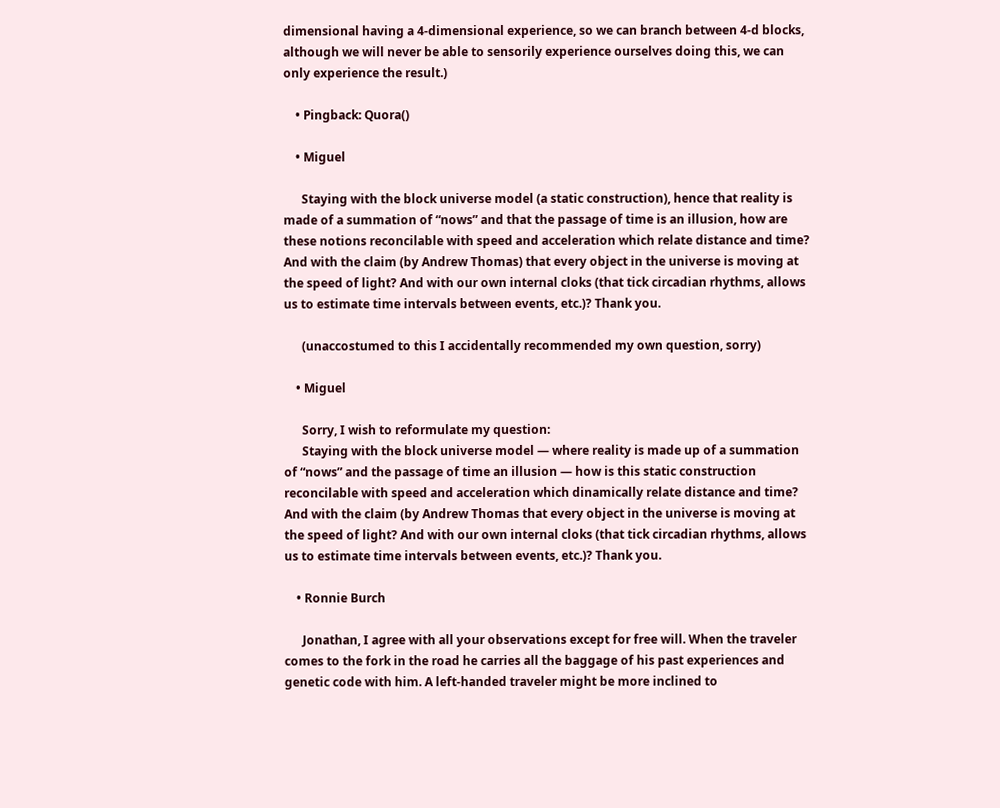dimensional having a 4-dimensional experience, so we can branch between 4-d blocks, although we will never be able to sensorily experience ourselves doing this, we can only experience the result.)

    • Pingback: Quora()

    • Miguel

      Staying with the block universe model (a static construction), hence that reality is made of a summation of “nows” and that the passage of time is an illusion, how are these notions reconcilable with speed and acceleration which relate distance and time? And with the claim (by Andrew Thomas) that every object in the universe is moving at the speed of light? And with our own internal cloks (that tick circadian rhythms, allows us to estimate time intervals between events, etc.)? Thank you.

      (unaccostumed to this I accidentally recommended my own question, sorry)

    • Miguel

      Sorry, I wish to reformulate my question:
      Staying with the block universe model — where reality is made up of a summation of “nows” and the passage of time an illusion — how is this static construction reconcilable with speed and acceleration which dinamically relate distance and time? And with the claim (by Andrew Thomas that every object in the universe is moving at the speed of light? And with our own internal cloks (that tick circadian rhythms, allows us to estimate time intervals between events, etc.)? Thank you.

    • Ronnie Burch

      Jonathan, I agree with all your observations except for free will. When the traveler comes to the fork in the road he carries all the baggage of his past experiences and genetic code with him. A left-handed traveler might be more inclined to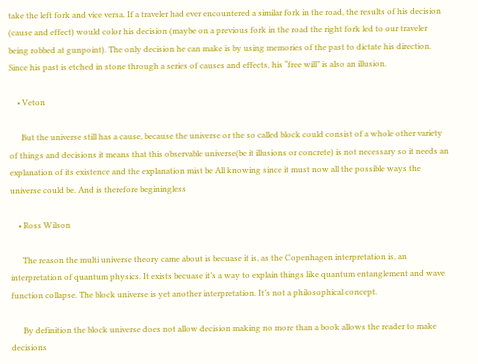take the left fork and vice versa. If a traveler had ever encountered a similar fork in the road, the results of his decision (cause and effect) would color his decision (maybe on a previous fork in the road the right fork led to our traveler being robbed at gunpoint). The only decision he can make is by using memories of the past to dictate his direction. Since his past is etched in stone through a series of causes and effects, his “free will” is also an illusion.

    • Veton

      But the universe still has a cause, because the universe or the so called block could consist of a whole other variety of things and decisions it means that this observable universe(be it illusions or concrete) is not necessary so it needs an explanation of its existence and the explanation mist be All knowing since it must now all the possible ways the universe could be. And is therefore beginingless

    • Ross Wilson

      The reason the multi universe theory came about is becuase it is, as the Copenhagen interpretation is, an interpretation of quantum physics. It exists becuase it’s a way to explain things like quantum entanglement and wave function collapse. The block universe is yet another interpretation. It’s not a philosophical concept.

      By definition the block universe does not allow decision making no more than a book allows the reader to make decisions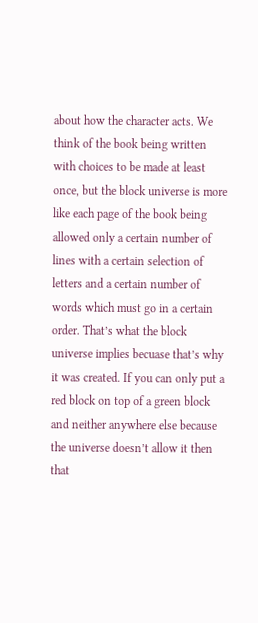about how the character acts. We think of the book being written with choices to be made at least once, but the block universe is more like each page of the book being allowed only a certain number of lines with a certain selection of letters and a certain number of words which must go in a certain order. That’s what the block universe implies becuase that’s why it was created. If you can only put a red block on top of a green block and neither anywhere else because the universe doesn’t allow it then that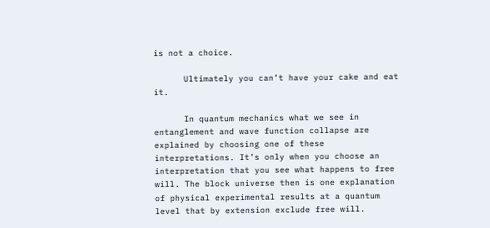is not a choice.

      Ultimately you can’t have your cake and eat it.

      In quantum mechanics what we see in entanglement and wave function collapse are explained by choosing one of these interpretations. It’s only when you choose an interpretation that you see what happens to free will. The block universe then is one explanation of physical experimental results at a quantum level that by extension exclude free will.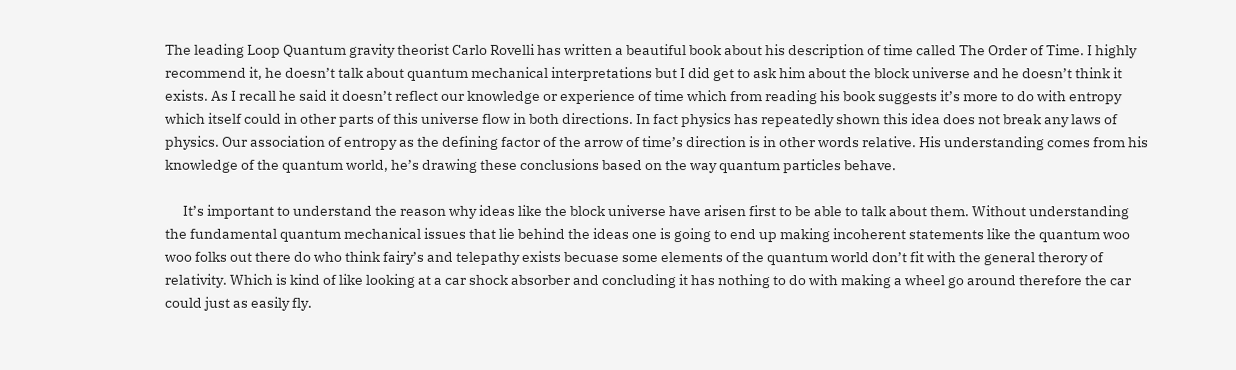The leading Loop Quantum gravity theorist Carlo Rovelli has written a beautiful book about his description of time called The Order of Time. I highly recommend it, he doesn’t talk about quantum mechanical interpretations but I did get to ask him about the block universe and he doesn’t think it exists. As I recall he said it doesn’t reflect our knowledge or experience of time which from reading his book suggests it’s more to do with entropy which itself could in other parts of this universe flow in both directions. In fact physics has repeatedly shown this idea does not break any laws of physics. Our association of entropy as the defining factor of the arrow of time’s direction is in other words relative. His understanding comes from his knowledge of the quantum world, he’s drawing these conclusions based on the way quantum particles behave.

      It’s important to understand the reason why ideas like the block universe have arisen first to be able to talk about them. Without understanding the fundamental quantum mechanical issues that lie behind the ideas one is going to end up making incoherent statements like the quantum woo woo folks out there do who think fairy’s and telepathy exists becuase some elements of the quantum world don’t fit with the general therory of relativity. Which is kind of like looking at a car shock absorber and concluding it has nothing to do with making a wheel go around therefore the car could just as easily fly.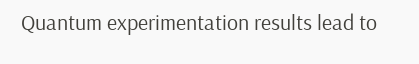Quantum experimentation results lead to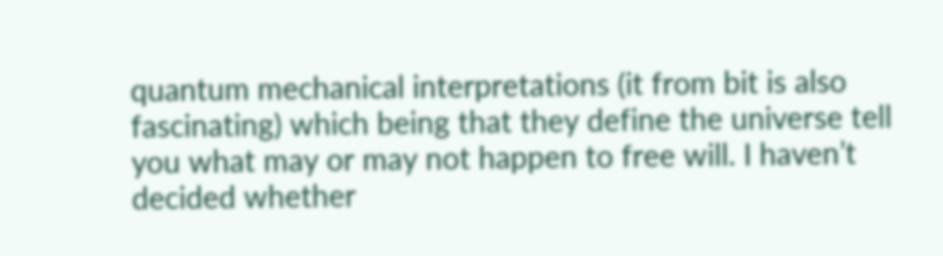quantum mechanical interpretations (it from bit is also fascinating) which being that they define the universe tell you what may or may not happen to free will. I haven’t decided whether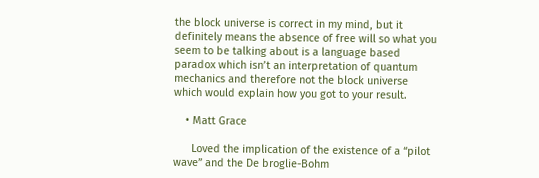the block universe is correct in my mind, but it definitely means the absence of free will so what you seem to be talking about is a language based paradox which isn’t an interpretation of quantum mechanics and therefore not the block universe which would explain how you got to your result.

    • Matt Grace

      Loved the implication of the existence of a “pilot wave” and the De broglie-Bohm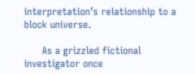interpretation’s relationship to a block universe.

      As a grizzled fictional investigator once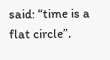said: “time is a flat circle”.